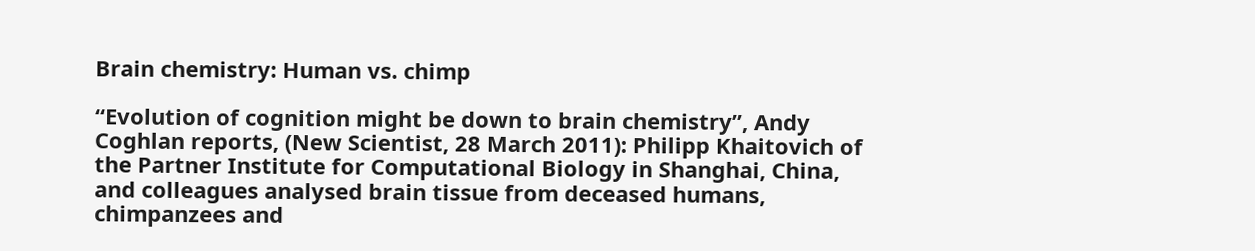Brain chemistry: Human vs. chimp

“Evolution of cognition might be down to brain chemistry”, Andy Coghlan reports, (New Scientist, 28 March 2011): Philipp Khaitovich of the Partner Institute for Computational Biology in Shanghai, China, and colleagues analysed brain tissue from deceased humans, chimpanzees and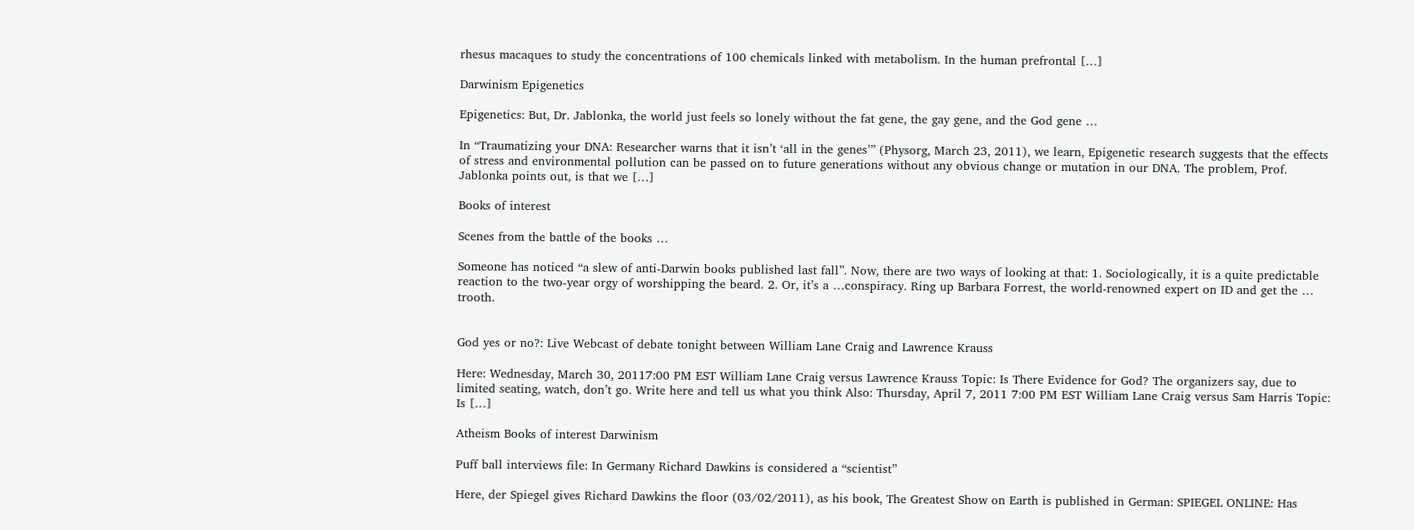rhesus macaques to study the concentrations of 100 chemicals linked with metabolism. In the human prefrontal […]

Darwinism Epigenetics

Epigenetics: But, Dr. Jablonka, the world just feels so lonely without the fat gene, the gay gene, and the God gene …

In “Traumatizing your DNA: Researcher warns that it isn’t ‘all in the genes’” (Physorg, March 23, 2011), we learn, Epigenetic research suggests that the effects of stress and environmental pollution can be passed on to future generations without any obvious change or mutation in our DNA. The problem, Prof. Jablonka points out, is that we […]

Books of interest

Scenes from the battle of the books …

Someone has noticed “a slew of anti-Darwin books published last fall”. Now, there are two ways of looking at that: 1. Sociologically, it is a quite predictable reaction to the two-year orgy of worshipping the beard. 2. Or, it’s a …conspiracy. Ring up Barbara Forrest, the world-renowned expert on ID and get the … trooth.


God yes or no?: Live Webcast of debate tonight between William Lane Craig and Lawrence Krauss

Here: Wednesday, March 30, 20117:00 PM EST William Lane Craig versus Lawrence Krauss Topic: Is There Evidence for God? The organizers say, due to limited seating, watch, don’t go. Write here and tell us what you think Also: Thursday, April 7, 2011 7:00 PM EST William Lane Craig versus Sam Harris Topic: Is […]

Atheism Books of interest Darwinism

Puff ball interviews file: In Germany Richard Dawkins is considered a “scientist”

Here, der Spiegel gives Richard Dawkins the floor (03/02/2011), as his book, The Greatest Show on Earth is published in German: SPIEGEL ONLINE: Has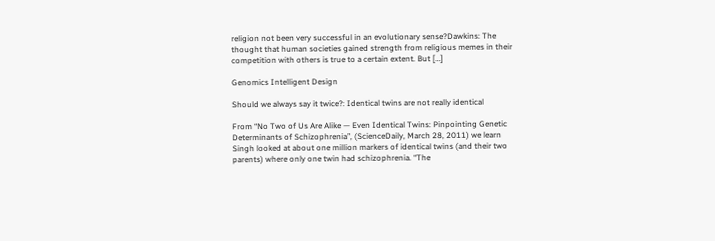religion not been very successful in an evolutionary sense?Dawkins: The thought that human societies gained strength from religious memes in their competition with others is true to a certain extent. But […]

Genomics Intelligent Design

Should we always say it twice?: Identical twins are not really identical

From “No Two of Us Are Alike — Even Identical Twins: Pinpointing Genetic Determinants of Schizophrenia”, (ScienceDaily, March 28, 2011) we learn Singh looked at about one million markers of identical twins (and their two parents) where only one twin had schizophrenia. “The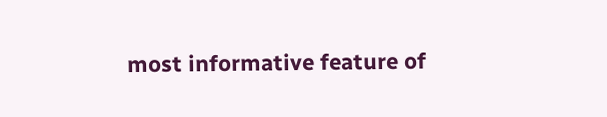most informative feature of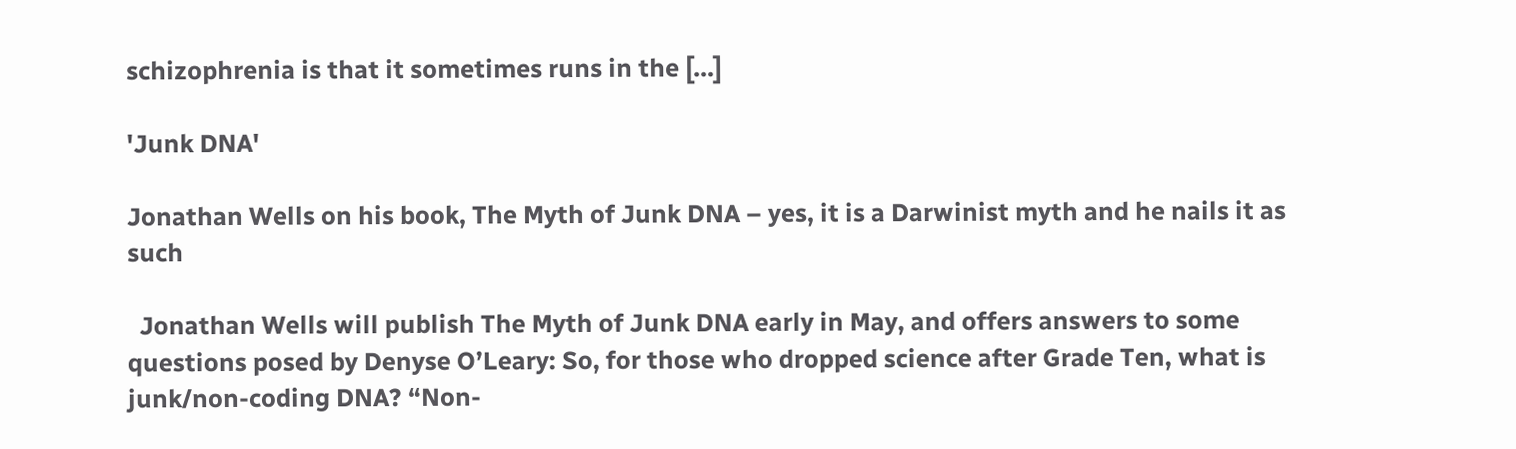schizophrenia is that it sometimes runs in the […]

'Junk DNA'

Jonathan Wells on his book, The Myth of Junk DNA – yes, it is a Darwinist myth and he nails it as such

  Jonathan Wells will publish The Myth of Junk DNA early in May, and offers answers to some questions posed by Denyse O’Leary: So, for those who dropped science after Grade Ten, what is junk/non-coding DNA? “Non-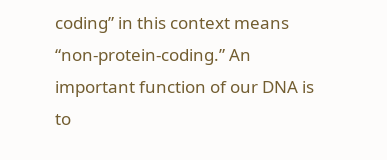coding” in this context means “non-protein-coding.” An important function of our DNA is to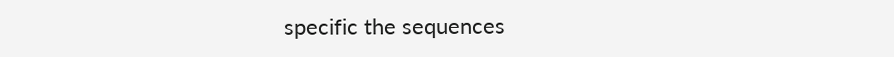specific the sequences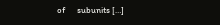of      subunits […]